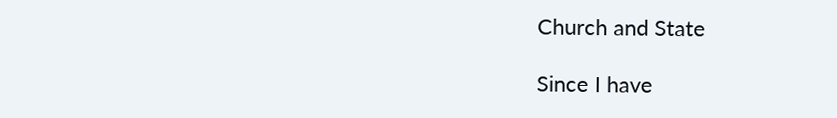Church and State

Since I have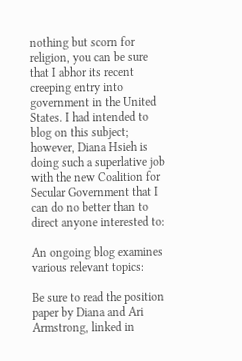nothing but scorn for religion, you can be sure that I abhor its recent creeping entry into government in the United States. I had intended to blog on this subject; however, Diana Hsieh is doing such a superlative job with the new Coalition for Secular Government that I can do no better than to direct anyone interested to:

An ongoing blog examines various relevant topics:

Be sure to read the position paper by Diana and Ari Armstrong, linked in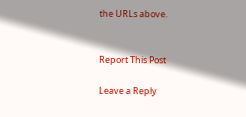the URLs above.


Report This Post

Leave a Reply